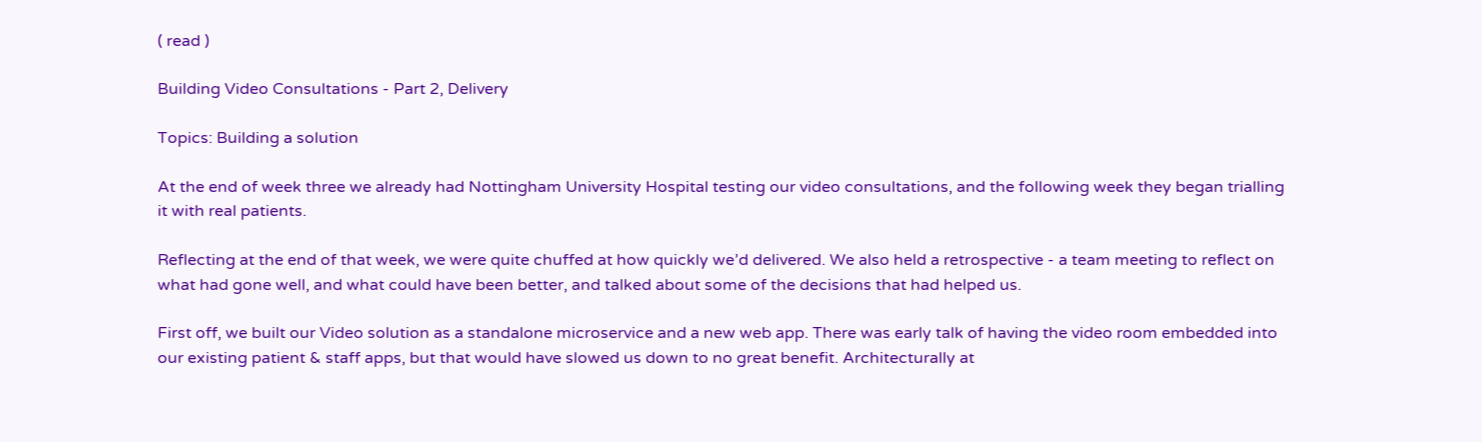( read )

Building Video Consultations - Part 2, Delivery

Topics: Building a solution

At the end of week three we already had Nottingham University Hospital testing our video consultations, and the following week they began trialling it with real patients.

Reflecting at the end of that week, we were quite chuffed at how quickly we’d delivered. We also held a retrospective - a team meeting to reflect on what had gone well, and what could have been better, and talked about some of the decisions that had helped us.

First off, we built our Video solution as a standalone microservice and a new web app. There was early talk of having the video room embedded into our existing patient & staff apps, but that would have slowed us down to no great benefit. Architecturally at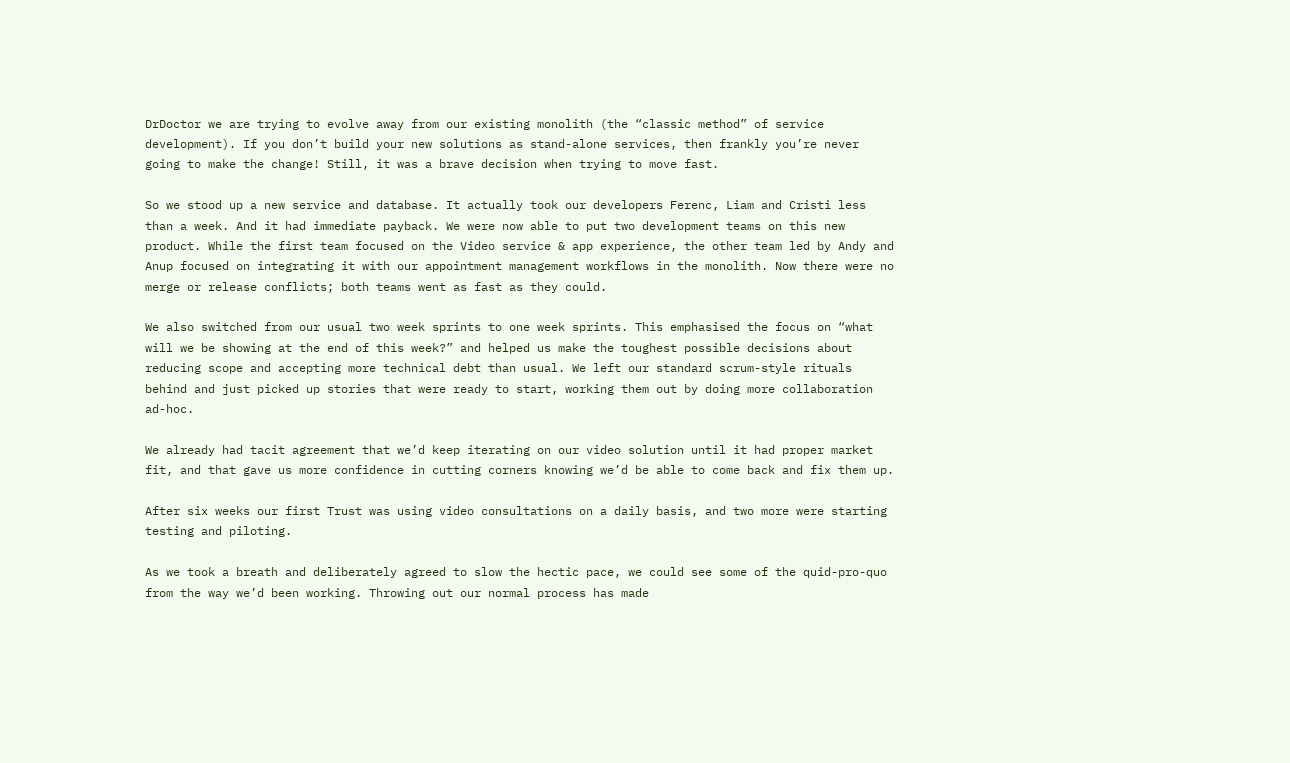DrDoctor we are trying to evolve away from our existing monolith (the “classic method” of service development). If you don’t build your new solutions as stand-alone services, then frankly you’re never going to make the change! Still, it was a brave decision when trying to move fast.

So we stood up a new service and database. It actually took our developers Ferenc, Liam and Cristi less than a week. And it had immediate payback. We were now able to put two development teams on this new product. While the first team focused on the Video service & app experience, the other team led by Andy and Anup focused on integrating it with our appointment management workflows in the monolith. Now there were no merge or release conflicts; both teams went as fast as they could.

We also switched from our usual two week sprints to one week sprints. This emphasised the focus on “what will we be showing at the end of this week?” and helped us make the toughest possible decisions about reducing scope and accepting more technical debt than usual. We left our standard scrum-style rituals behind and just picked up stories that were ready to start, working them out by doing more collaboration ad-hoc.

We already had tacit agreement that we’d keep iterating on our video solution until it had proper market fit, and that gave us more confidence in cutting corners knowing we’d be able to come back and fix them up.

After six weeks our first Trust was using video consultations on a daily basis, and two more were starting testing and piloting.

As we took a breath and deliberately agreed to slow the hectic pace, we could see some of the quid-pro-quo from the way we’d been working. Throwing out our normal process has made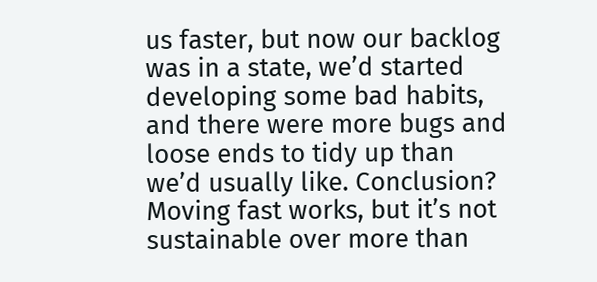us faster, but now our backlog was in a state, we’d started developing some bad habits, and there were more bugs and loose ends to tidy up than we’d usually like. Conclusion? Moving fast works, but it’s not sustainable over more than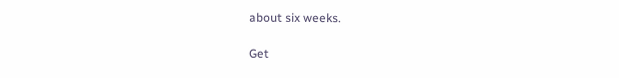about six weeks.

Get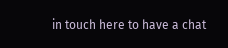in touch here to have a chat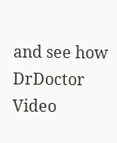and see how DrDoctor Video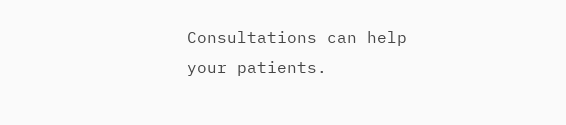Consultations can help your patients.